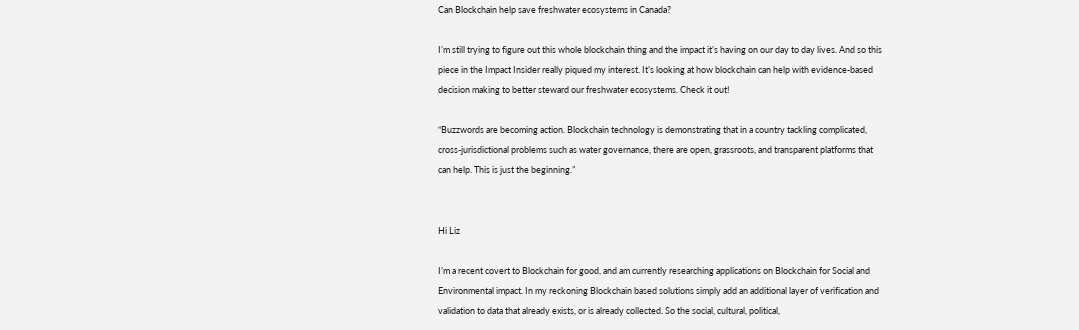Can Blockchain help save freshwater ecosystems in Canada?

I’m still trying to figure out this whole blockchain thing and the impact it’s having on our day to day lives. And so this piece in the Impact Insider really piqued my interest. It’s looking at how blockchain can help with evidence-based decision making to better steward our freshwater ecosystems. Check it out!

“Buzzwords are becoming action. Blockchain technology is demonstrating that in a country tackling complicated, cross-jurisdictional problems such as water governance, there are open, grassroots, and transparent platforms that can help. This is just the beginning.”


Hi Liz

I’m a recent covert to Blockchain for good, and am currently researching applications on Blockchain for Social and Environmental impact. In my reckoning Blockchain based solutions simply add an additional layer of verification and validation to data that already exists, or is already collected. So the social, cultural, political,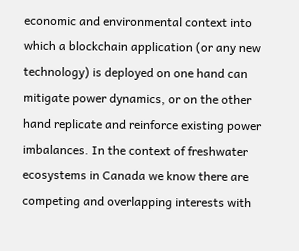economic and environmental context into which a blockchain application (or any new technology) is deployed on one hand can mitigate power dynamics, or on the other hand replicate and reinforce existing power imbalances. In the context of freshwater ecosystems in Canada we know there are competing and overlapping interests with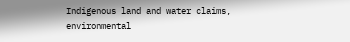Indigenous land and water claims, environmental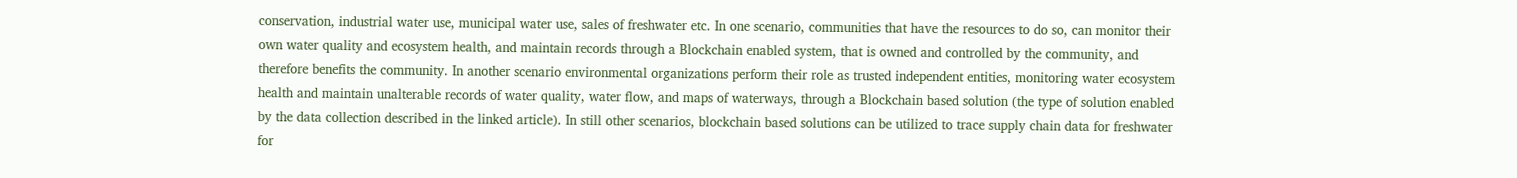conservation, industrial water use, municipal water use, sales of freshwater etc. In one scenario, communities that have the resources to do so, can monitor their own water quality and ecosystem health, and maintain records through a Blockchain enabled system, that is owned and controlled by the community, and therefore benefits the community. In another scenario environmental organizations perform their role as trusted independent entities, monitoring water ecosystem health and maintain unalterable records of water quality, water flow, and maps of waterways, through a Blockchain based solution (the type of solution enabled by the data collection described in the linked article). In still other scenarios, blockchain based solutions can be utilized to trace supply chain data for freshwater for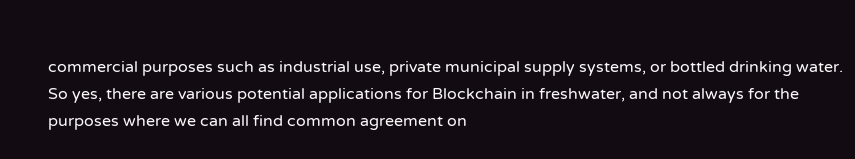commercial purposes such as industrial use, private municipal supply systems, or bottled drinking water. So yes, there are various potential applications for Blockchain in freshwater, and not always for the purposes where we can all find common agreement on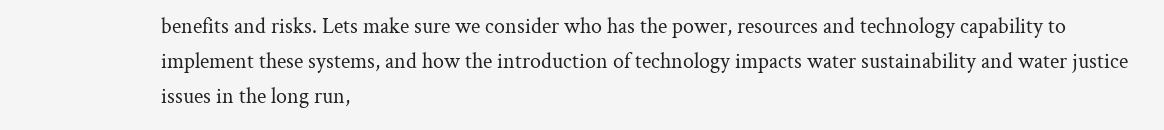benefits and risks. Lets make sure we consider who has the power, resources and technology capability to implement these systems, and how the introduction of technology impacts water sustainability and water justice issues in the long run,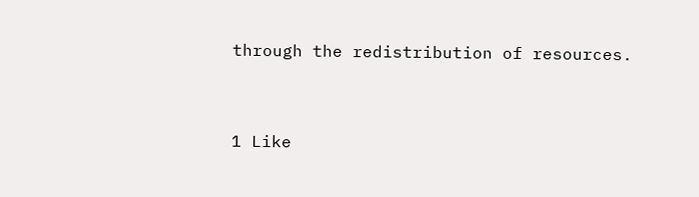through the redistribution of resources.


1 Like